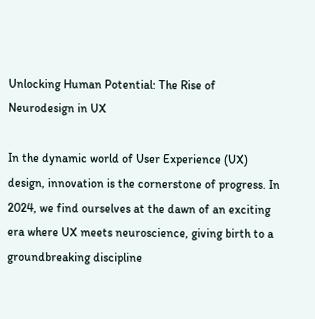Unlocking Human Potential: The Rise of Neurodesign in UX

In the dynamic world of User Experience (UX) design, innovation is the cornerstone of progress. In 2024, we find ourselves at the dawn of an exciting era where UX meets neuroscience, giving birth to a groundbreaking discipline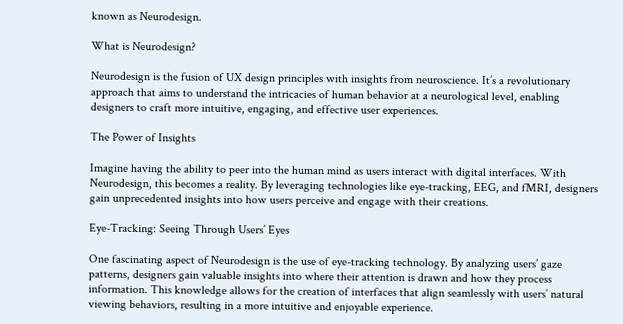known as Neurodesign.

What is Neurodesign?

Neurodesign is the fusion of UX design principles with insights from neuroscience. It’s a revolutionary approach that aims to understand the intricacies of human behavior at a neurological level, enabling designers to craft more intuitive, engaging, and effective user experiences.

The Power of Insights

Imagine having the ability to peer into the human mind as users interact with digital interfaces. With Neurodesign, this becomes a reality. By leveraging technologies like eye-tracking, EEG, and fMRI, designers gain unprecedented insights into how users perceive and engage with their creations.

Eye-Tracking: Seeing Through Users’ Eyes

One fascinating aspect of Neurodesign is the use of eye-tracking technology. By analyzing users’ gaze patterns, designers gain valuable insights into where their attention is drawn and how they process information. This knowledge allows for the creation of interfaces that align seamlessly with users’ natural viewing behaviors, resulting in a more intuitive and enjoyable experience.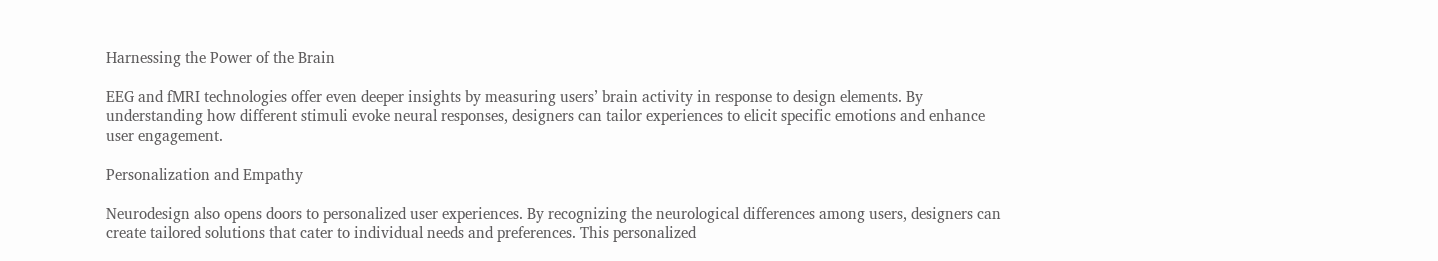Harnessing the Power of the Brain

EEG and fMRI technologies offer even deeper insights by measuring users’ brain activity in response to design elements. By understanding how different stimuli evoke neural responses, designers can tailor experiences to elicit specific emotions and enhance user engagement.

Personalization and Empathy

Neurodesign also opens doors to personalized user experiences. By recognizing the neurological differences among users, designers can create tailored solutions that cater to individual needs and preferences. This personalized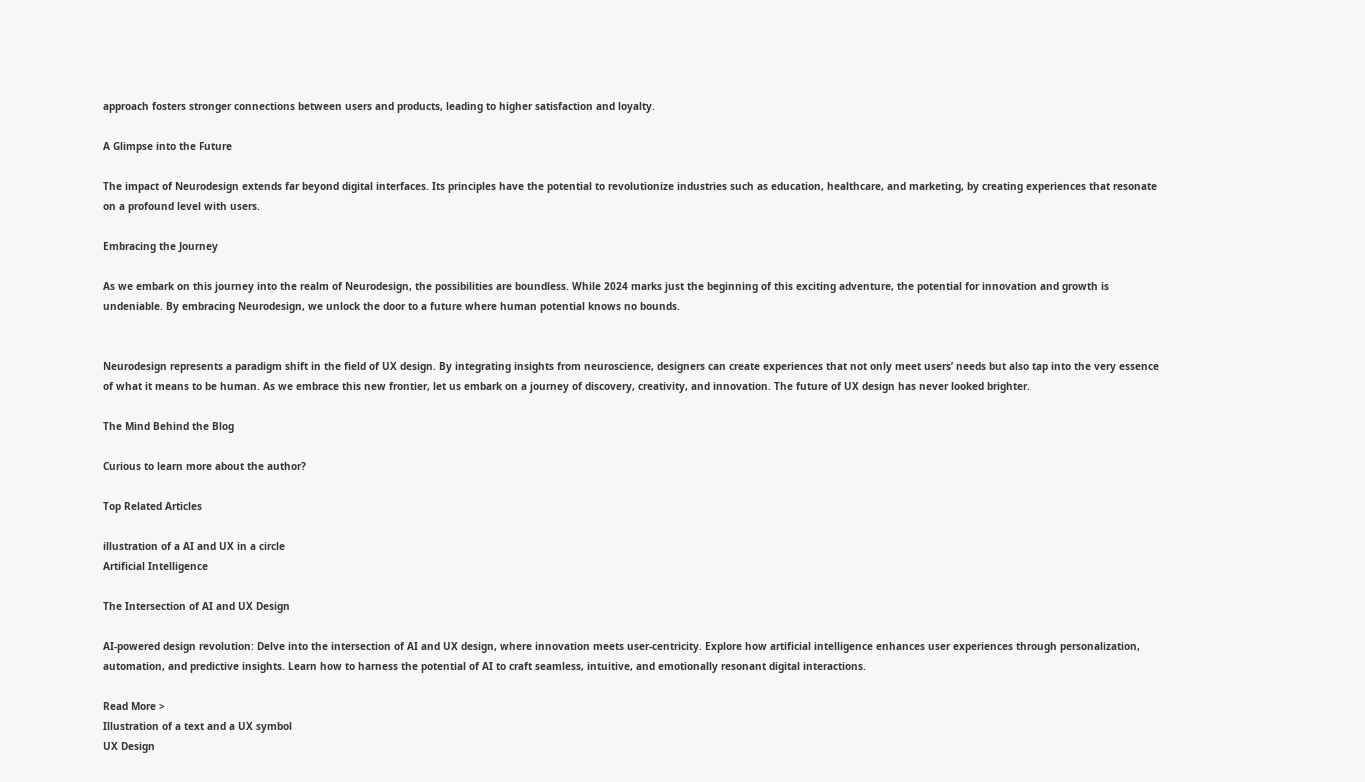approach fosters stronger connections between users and products, leading to higher satisfaction and loyalty.

A Glimpse into the Future

The impact of Neurodesign extends far beyond digital interfaces. Its principles have the potential to revolutionize industries such as education, healthcare, and marketing, by creating experiences that resonate on a profound level with users.

Embracing the Journey

As we embark on this journey into the realm of Neurodesign, the possibilities are boundless. While 2024 marks just the beginning of this exciting adventure, the potential for innovation and growth is undeniable. By embracing Neurodesign, we unlock the door to a future where human potential knows no bounds.


Neurodesign represents a paradigm shift in the field of UX design. By integrating insights from neuroscience, designers can create experiences that not only meet users’ needs but also tap into the very essence of what it means to be human. As we embrace this new frontier, let us embark on a journey of discovery, creativity, and innovation. The future of UX design has never looked brighter.

The Mind Behind the Blog

Curious to learn more about the author?

Top Related Articles

illustration of a AI and UX in a circle
Artificial Intelligence

The Intersection of AI and UX Design

AI-powered design revolution: Delve into the intersection of AI and UX design, where innovation meets user-centricity. Explore how artificial intelligence enhances user experiences through personalization, automation, and predictive insights. Learn how to harness the potential of AI to craft seamless, intuitive, and emotionally resonant digital interactions.

Read More >
Illustration of a text and a UX symbol
UX Design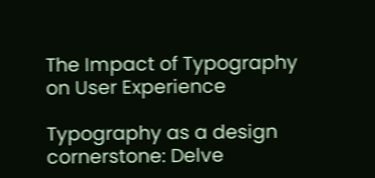The Impact of Typography on User Experience

Typography as a design cornerstone: Delve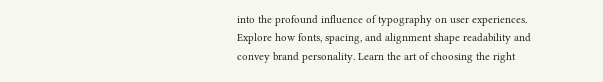into the profound influence of typography on user experiences. Explore how fonts, spacing, and alignment shape readability and convey brand personality. Learn the art of choosing the right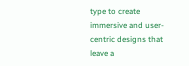type to create immersive and user-centric designs that leave a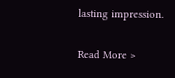lasting impression.

Read More >